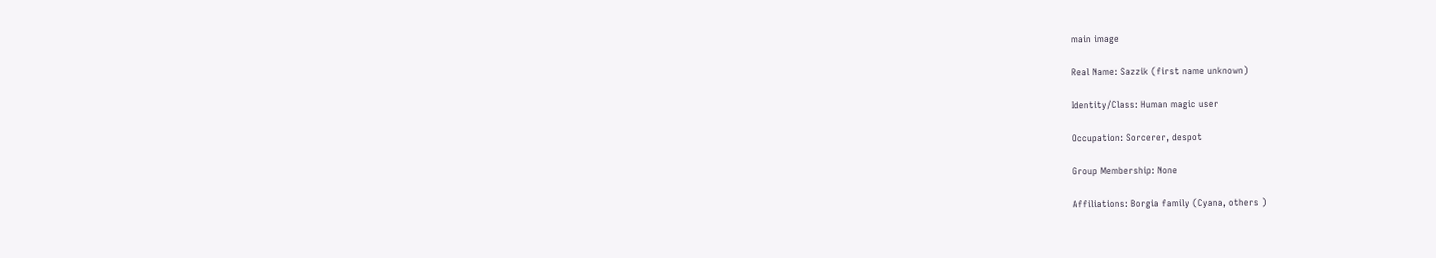main image

Real Name: Sazzik (first name unknown)

Identity/Class: Human magic user

Occupation: Sorcerer, despot

Group Membership: None

Affiliations: Borgia family (Cyana, others )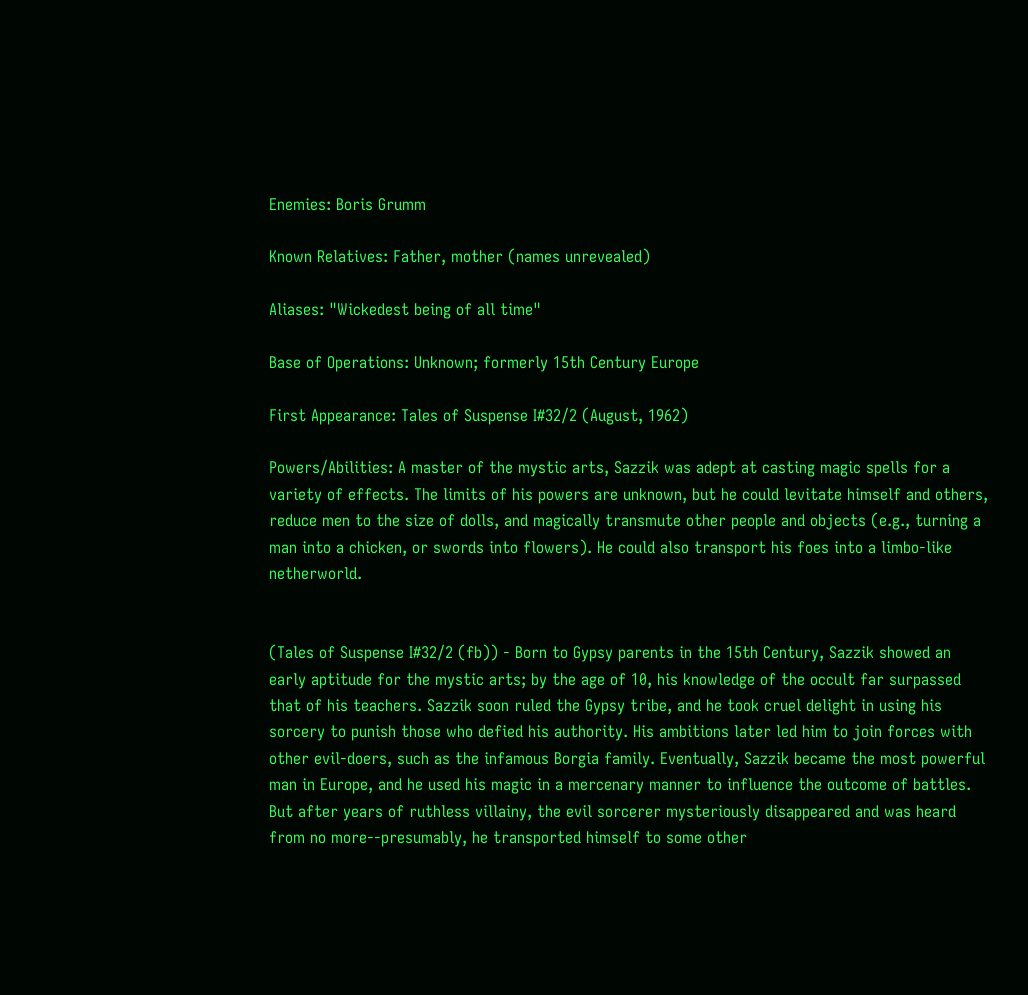Enemies: Boris Grumm

Known Relatives: Father, mother (names unrevealed)

Aliases: "Wickedest being of all time"

Base of Operations: Unknown; formerly 15th Century Europe

First Appearance: Tales of Suspense I#32/2 (August, 1962)

Powers/Abilities: A master of the mystic arts, Sazzik was adept at casting magic spells for a variety of effects. The limits of his powers are unknown, but he could levitate himself and others, reduce men to the size of dolls, and magically transmute other people and objects (e.g., turning a man into a chicken, or swords into flowers). He could also transport his foes into a limbo-like netherworld.


(Tales of Suspense I#32/2 (fb)) - Born to Gypsy parents in the 15th Century, Sazzik showed an early aptitude for the mystic arts; by the age of 10, his knowledge of the occult far surpassed that of his teachers. Sazzik soon ruled the Gypsy tribe, and he took cruel delight in using his sorcery to punish those who defied his authority. His ambitions later led him to join forces with other evil-doers, such as the infamous Borgia family. Eventually, Sazzik became the most powerful man in Europe, and he used his magic in a mercenary manner to influence the outcome of battles. But after years of ruthless villainy, the evil sorcerer mysteriously disappeared and was heard from no more--presumably, he transported himself to some other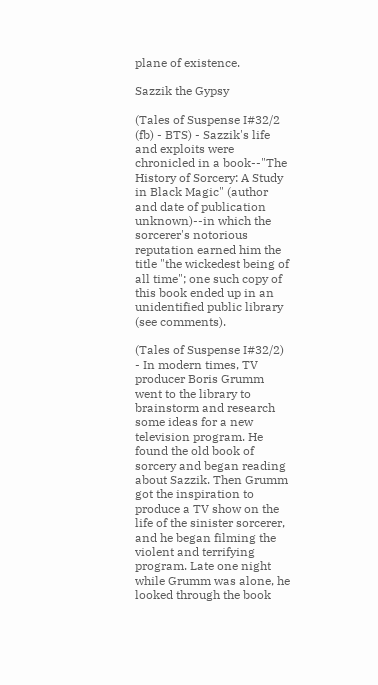plane of existence.

Sazzik the Gypsy

(Tales of Suspense I#32/2 (fb) - BTS) - Sazzik's life and exploits were chronicled in a book--"The History of Sorcery: A Study in Black Magic" (author and date of publication unknown)--in which the sorcerer's notorious reputation earned him the title "the wickedest being of all time"; one such copy of this book ended up in an unidentified public library (see comments).

(Tales of Suspense I#32/2) - In modern times, TV producer Boris Grumm went to the library to brainstorm and research some ideas for a new television program. He found the old book of sorcery and began reading about Sazzik. Then Grumm got the inspiration to produce a TV show on the life of the sinister sorcerer, and he began filming the violent and terrifying program. Late one night while Grumm was alone, he looked through the book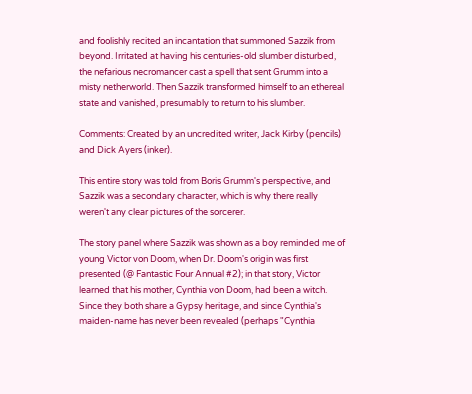and foolishly recited an incantation that summoned Sazzik from beyond. Irritated at having his centuries-old slumber disturbed, the nefarious necromancer cast a spell that sent Grumm into a misty netherworld. Then Sazzik transformed himself to an ethereal state and vanished, presumably to return to his slumber.

Comments: Created by an uncredited writer, Jack Kirby (pencils) and Dick Ayers (inker).

This entire story was told from Boris Grumm's perspective, and Sazzik was a secondary character, which is why there really weren't any clear pictures of the sorcerer.

The story panel where Sazzik was shown as a boy reminded me of young Victor von Doom, when Dr. Doom's origin was first presented (@ Fantastic Four Annual #2); in that story, Victor learned that his mother, Cynthia von Doom, had been a witch. Since they both share a Gypsy heritage, and since Cynthia's maiden-name has never been revealed (perhaps "Cynthia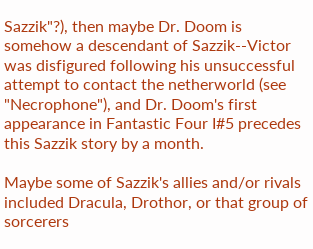Sazzik"?), then maybe Dr. Doom is somehow a descendant of Sazzik--Victor was disfigured following his unsuccessful attempt to contact the netherworld (see "Necrophone"), and Dr. Doom's first appearance in Fantastic Four I#5 precedes this Sazzik story by a month.

Maybe some of Sazzik's allies and/or rivals included Dracula, Drothor, or that group of sorcerers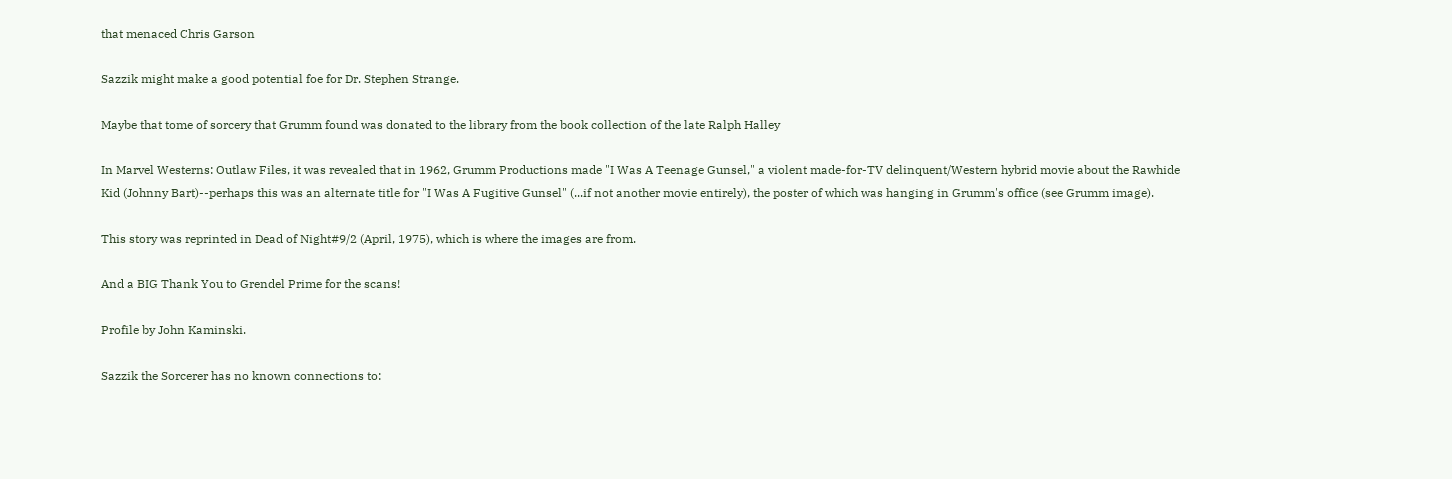that menaced Chris Garson

Sazzik might make a good potential foe for Dr. Stephen Strange.

Maybe that tome of sorcery that Grumm found was donated to the library from the book collection of the late Ralph Halley

In Marvel Westerns: Outlaw Files, it was revealed that in 1962, Grumm Productions made "I Was A Teenage Gunsel," a violent made-for-TV delinquent/Western hybrid movie about the Rawhide Kid (Johnny Bart)--perhaps this was an alternate title for "I Was A Fugitive Gunsel" (...if not another movie entirely), the poster of which was hanging in Grumm's office (see Grumm image).

This story was reprinted in Dead of Night#9/2 (April, 1975), which is where the images are from.

And a BIG Thank You to Grendel Prime for the scans!

Profile by John Kaminski.

Sazzik the Sorcerer has no known connections to: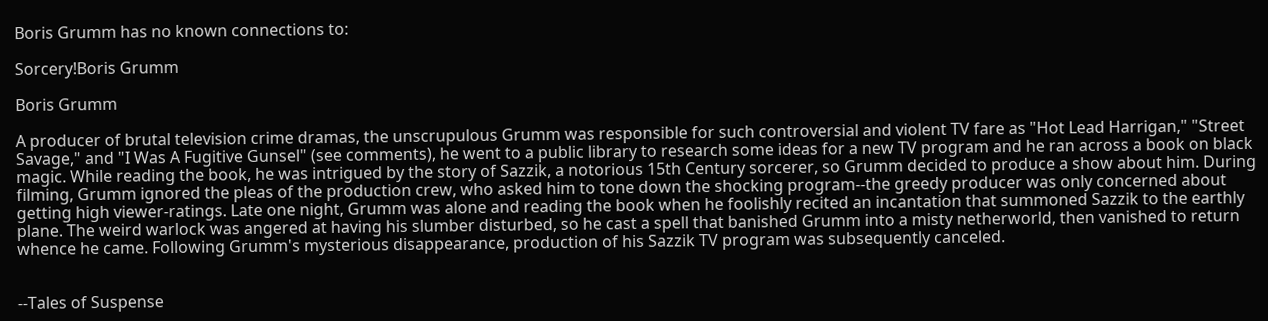Boris Grumm has no known connections to:

Sorcery!Boris Grumm

Boris Grumm

A producer of brutal television crime dramas, the unscrupulous Grumm was responsible for such controversial and violent TV fare as "Hot Lead Harrigan," "Street Savage," and "I Was A Fugitive Gunsel" (see comments), he went to a public library to research some ideas for a new TV program and he ran across a book on black magic. While reading the book, he was intrigued by the story of Sazzik, a notorious 15th Century sorcerer, so Grumm decided to produce a show about him. During filming, Grumm ignored the pleas of the production crew, who asked him to tone down the shocking program--the greedy producer was only concerned about getting high viewer-ratings. Late one night, Grumm was alone and reading the book when he foolishly recited an incantation that summoned Sazzik to the earthly plane. The weird warlock was angered at having his slumber disturbed, so he cast a spell that banished Grumm into a misty netherworld, then vanished to return whence he came. Following Grumm's mysterious disappearance, production of his Sazzik TV program was subsequently canceled.


--Tales of Suspense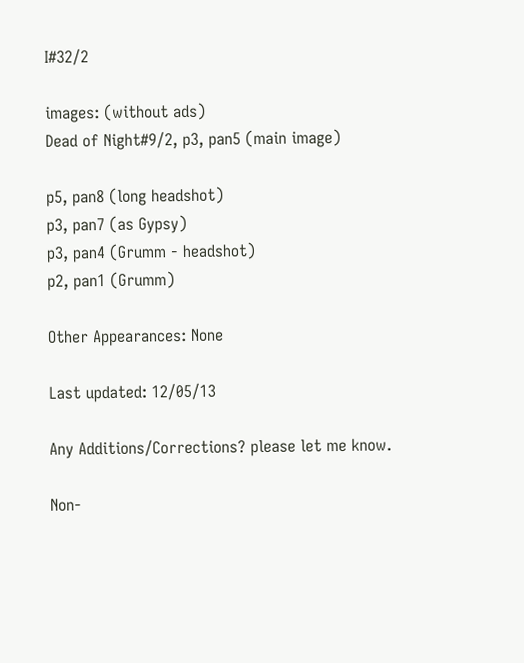I#32/2

images: (without ads)
Dead of Night#9/2, p3, pan5 (main image)

p5, pan8 (long headshot)
p3, pan7 (as Gypsy)
p3, pan4 (Grumm - headshot)
p2, pan1 (Grumm)

Other Appearances: None

Last updated: 12/05/13

Any Additions/Corrections? please let me know.

Non-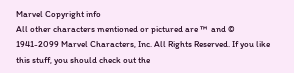Marvel Copyright info
All other characters mentioned or pictured are ™  and © 1941-2099 Marvel Characters, Inc. All Rights Reserved. If you like this stuff, you should check out the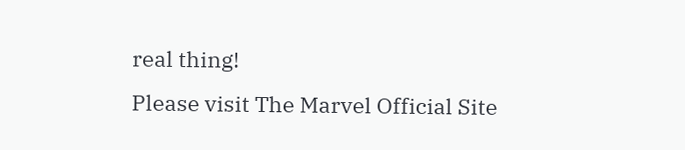real thing!
Please visit The Marvel Official Site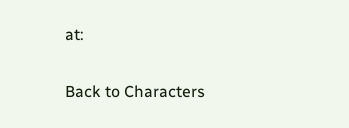at:

Back to Characters